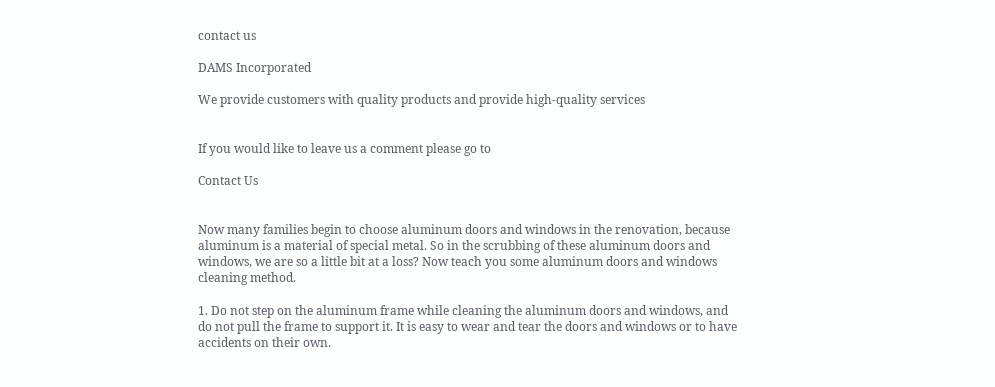contact us

DAMS Incorporated

We provide customers with quality products and provide high-quality services


If you would like to leave us a comment please go to

Contact Us


Now many families begin to choose aluminum doors and windows in the renovation, because aluminum is a material of special metal. So in the scrubbing of these aluminum doors and windows, we are so a little bit at a loss? Now teach you some aluminum doors and windows cleaning method.

1. Do not step on the aluminum frame while cleaning the aluminum doors and windows, and do not pull the frame to support it. It is easy to wear and tear the doors and windows or to have accidents on their own.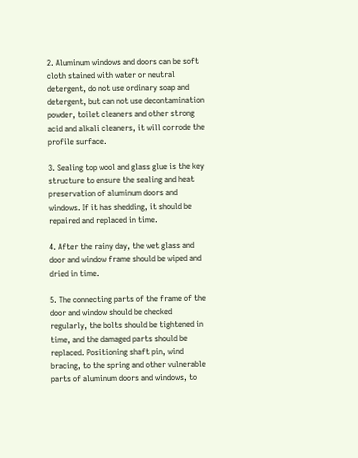2. Aluminum windows and doors can be soft cloth stained with water or neutral detergent, do not use ordinary soap and detergent, but can not use decontamination powder, toilet cleaners and other strong acid and alkali cleaners, it will corrode the profile surface.

3. Sealing top wool and glass glue is the key structure to ensure the sealing and heat preservation of aluminum doors and windows. If it has shedding, it should be repaired and replaced in time.

4. After the rainy day, the wet glass and door and window frame should be wiped and dried in time.

5. The connecting parts of the frame of the door and window should be checked regularly, the bolts should be tightened in time, and the damaged parts should be replaced. Positioning shaft pin, wind bracing, to the spring and other vulnerable parts of aluminum doors and windows, to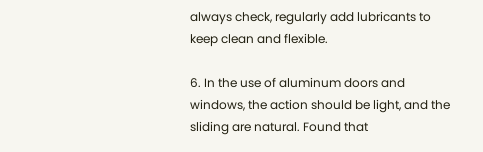always check, regularly add lubricants to keep clean and flexible.

6. In the use of aluminum doors and windows, the action should be light, and the sliding are natural. Found that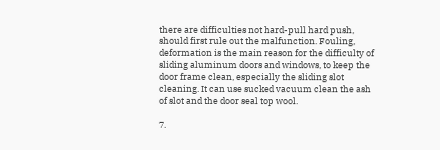there are difficulties not hard-pull hard push, should first rule out the malfunction. Fouling, deformation is the main reason for the difficulty of sliding aluminum doors and windows, to keep the door frame clean, especially the sliding slot cleaning. It can use sucked vacuum clean the ash of slot and the door seal top wool.

7.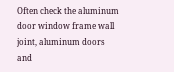Often check the aluminum door window frame wall joint, aluminum doors and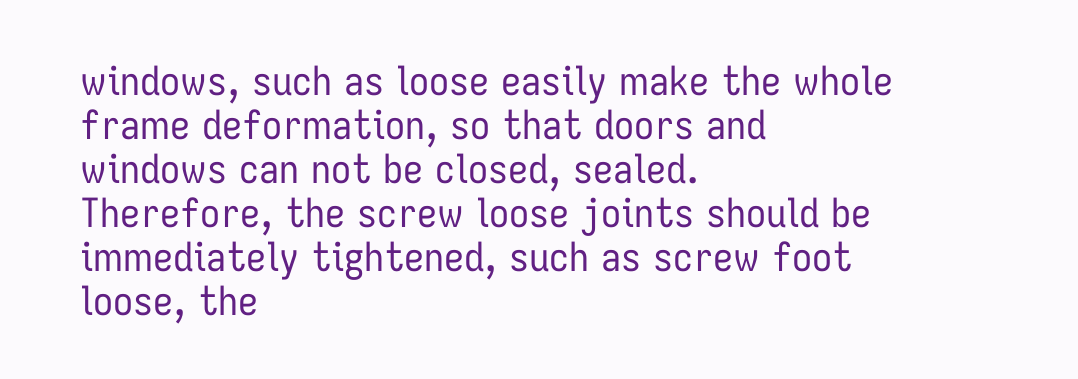windows, such as loose easily make the whole frame deformation, so that doors and windows can not be closed, sealed. Therefore, the screw loose joints should be immediately tightened, such as screw foot loose, the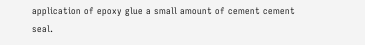application of epoxy glue a small amount of cement cement seal.